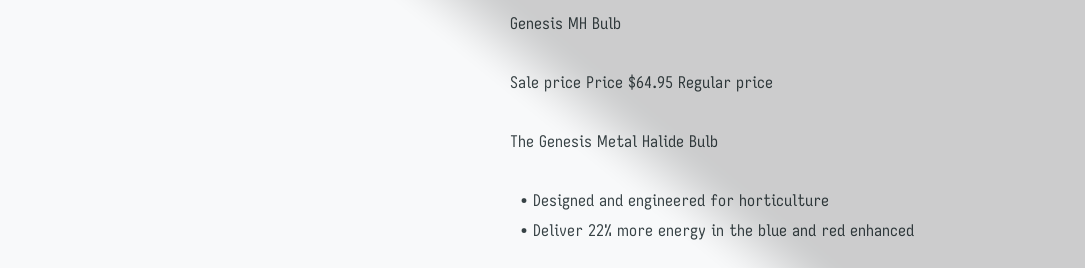Genesis MH Bulb

Sale price Price $64.95 Regular price

The Genesis Metal Halide Bulb

  • Designed and engineered for horticulture
  • Deliver 22% more energy in the blue and red enhanced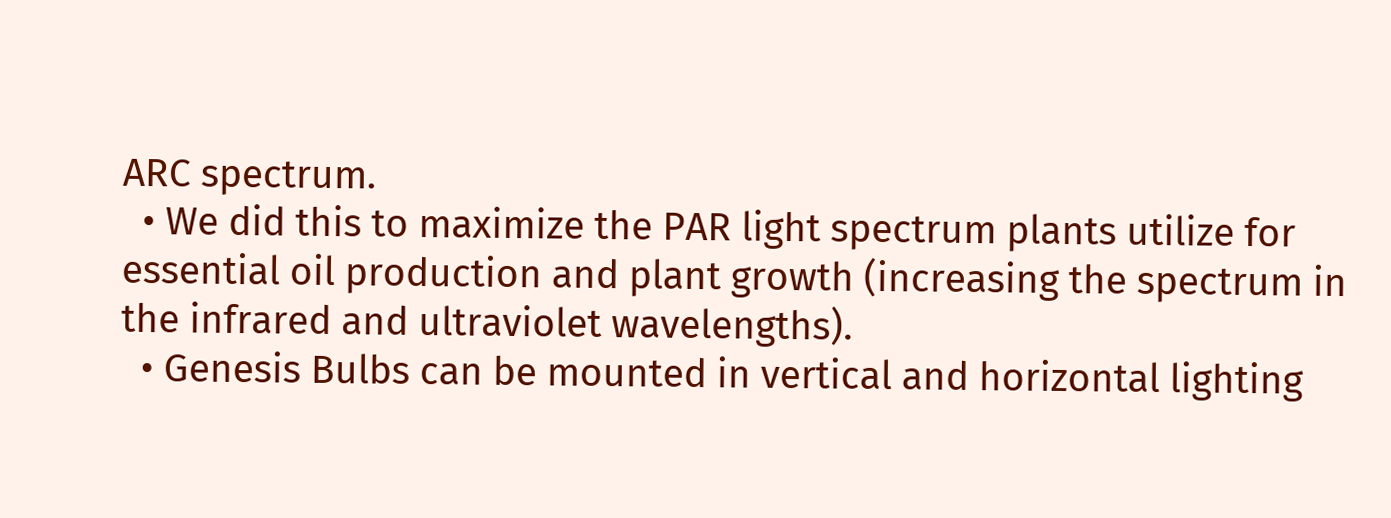ARC spectrum.
  • We did this to maximize the PAR light spectrum plants utilize for essential oil production and plant growth (increasing the spectrum in the infrared and ultraviolet wavelengths).
  • Genesis Bulbs can be mounted in vertical and horizontal lighting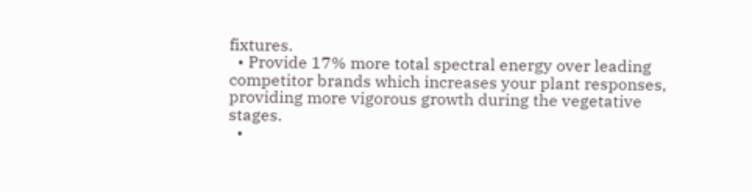fixtures.
  • Provide 17% more total spectral energy over leading competitor brands which increases your plant responses, providing more vigorous growth during the vegetative stages.
  •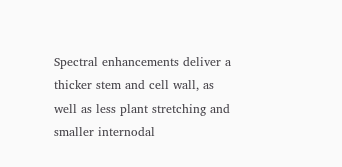Spectral enhancements deliver a thicker stem and cell wall, as well as less plant stretching and smaller internodal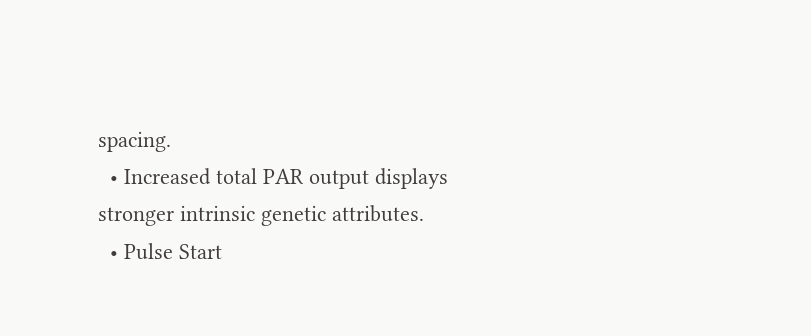spacing.
  • Increased total PAR output displays stronger intrinsic genetic attributes.
  • Pulse Start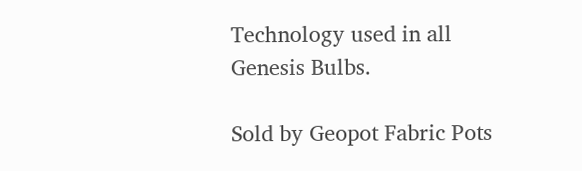Technology used in all Genesis Bulbs.

Sold by Geopot Fabric Pots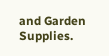and Garden Supplies.